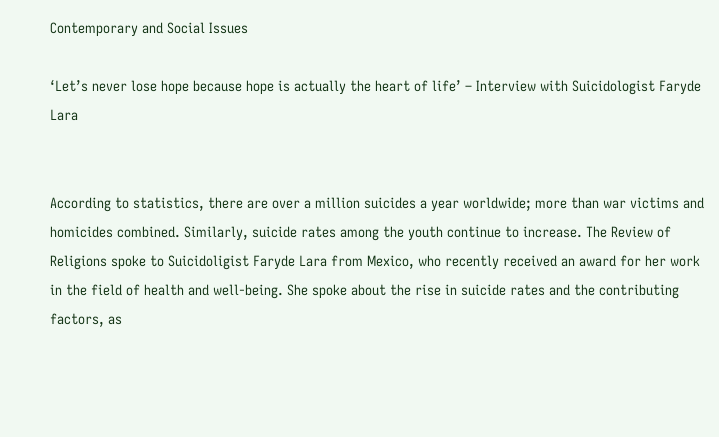Contemporary and Social Issues

‘Let’s never lose hope because hope is actually the heart of life’ – Interview with Suicidologist Faryde Lara


According to statistics, there are over a million suicides a year worldwide; more than war victims and homicides combined. Similarly, suicide rates among the youth continue to increase. The Review of Religions spoke to Suicidoligist Faryde Lara from Mexico, who recently received an award for her work in the field of health and well-being. She spoke about the rise in suicide rates and the contributing factors, as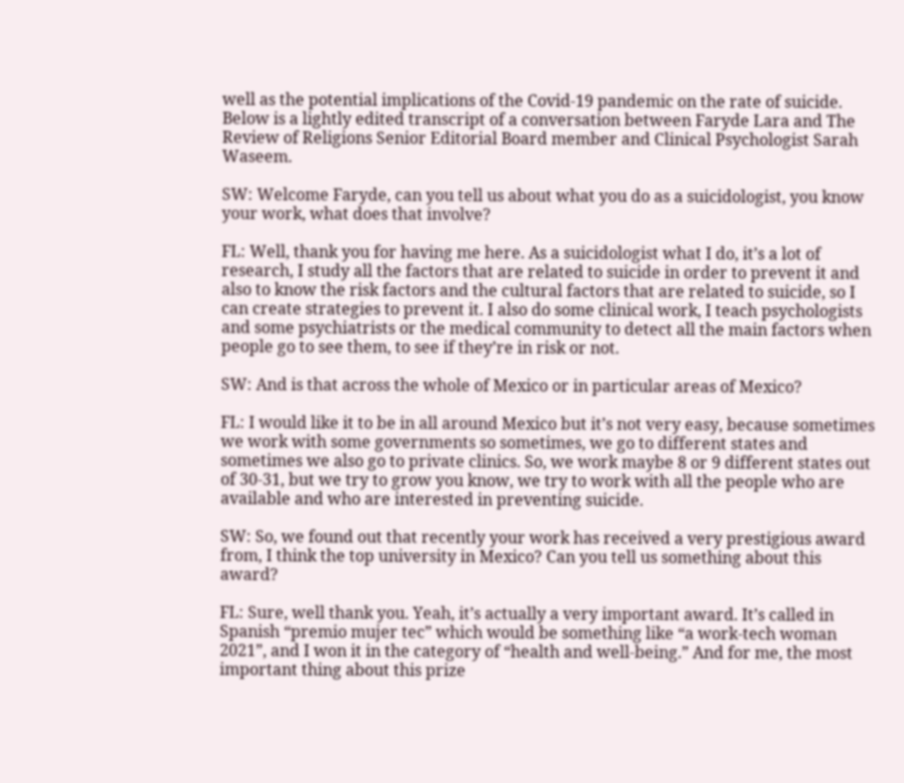well as the potential implications of the Covid-19 pandemic on the rate of suicide. Below is a lightly edited transcript of a conversation between Faryde Lara and The Review of Religions Senior Editorial Board member and Clinical Psychologist Sarah Waseem.

SW: Welcome Faryde, can you tell us about what you do as a suicidologist, you know your work, what does that involve?

FL: Well, thank you for having me here. As a suicidologist what I do, it’s a lot of research, I study all the factors that are related to suicide in order to prevent it and also to know the risk factors and the cultural factors that are related to suicide, so I can create strategies to prevent it. I also do some clinical work, I teach psychologists and some psychiatrists or the medical community to detect all the main factors when people go to see them, to see if they’re in risk or not.

SW: And is that across the whole of Mexico or in particular areas of Mexico?

FL: I would like it to be in all around Mexico but it’s not very easy, because sometimes we work with some governments so sometimes, we go to different states and sometimes we also go to private clinics. So, we work maybe 8 or 9 different states out of 30-31, but we try to grow you know, we try to work with all the people who are available and who are interested in preventing suicide.

SW: So, we found out that recently your work has received a very prestigious award from, I think the top university in Mexico? Can you tell us something about this award?

FL: Sure, well thank you. Yeah, it’s actually a very important award. It’s called in Spanish “premio mujer tec” which would be something like “a work-tech woman 2021”, and I won it in the category of “health and well-being.” And for me, the most important thing about this prize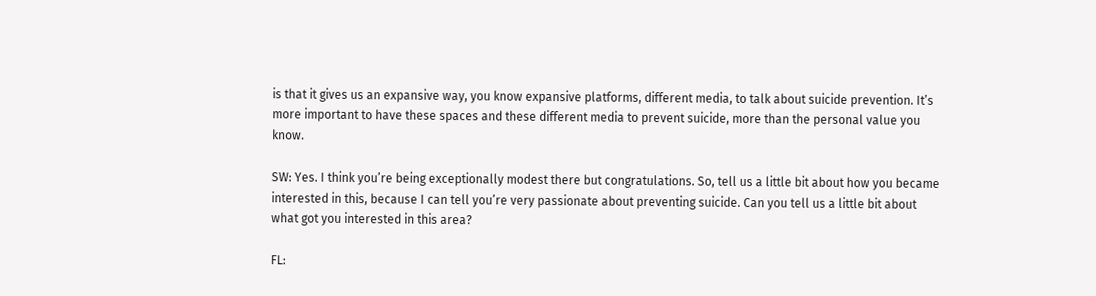is that it gives us an expansive way, you know expansive platforms, different media, to talk about suicide prevention. It’s more important to have these spaces and these different media to prevent suicide, more than the personal value you know.

SW: Yes. I think you’re being exceptionally modest there but congratulations. So, tell us a little bit about how you became interested in this, because I can tell you’re very passionate about preventing suicide. Can you tell us a little bit about what got you interested in this area?

FL: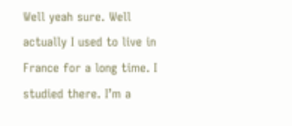Well yeah sure. Well actually I used to live in France for a long time. I studied there. I’m a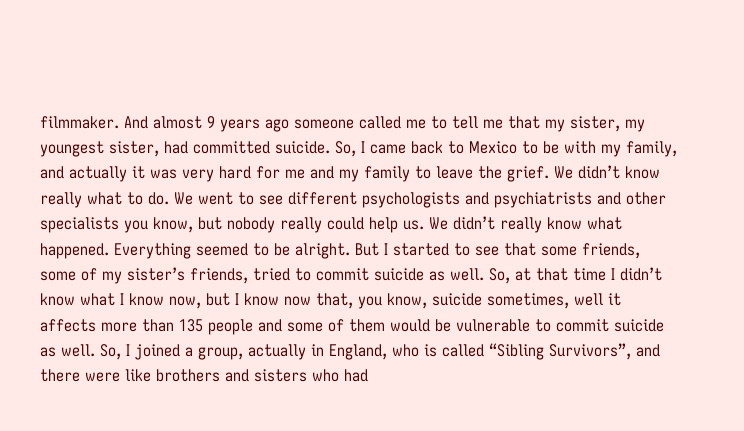filmmaker. And almost 9 years ago someone called me to tell me that my sister, my youngest sister, had committed suicide. So, I came back to Mexico to be with my family, and actually it was very hard for me and my family to leave the grief. We didn’t know really what to do. We went to see different psychologists and psychiatrists and other specialists you know, but nobody really could help us. We didn’t really know what happened. Everything seemed to be alright. But I started to see that some friends, some of my sister’s friends, tried to commit suicide as well. So, at that time I didn’t know what I know now, but I know now that, you know, suicide sometimes, well it affects more than 135 people and some of them would be vulnerable to commit suicide as well. So, I joined a group, actually in England, who is called “Sibling Survivors”, and there were like brothers and sisters who had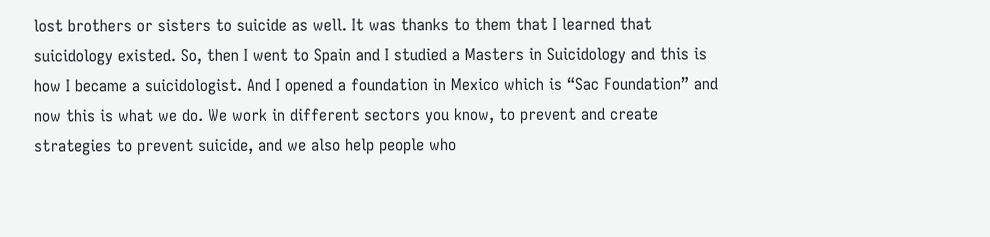lost brothers or sisters to suicide as well. It was thanks to them that I learned that suicidology existed. So, then I went to Spain and I studied a Masters in Suicidology and this is how I became a suicidologist. And I opened a foundation in Mexico which is “Sac Foundation” and now this is what we do. We work in different sectors you know, to prevent and create strategies to prevent suicide, and we also help people who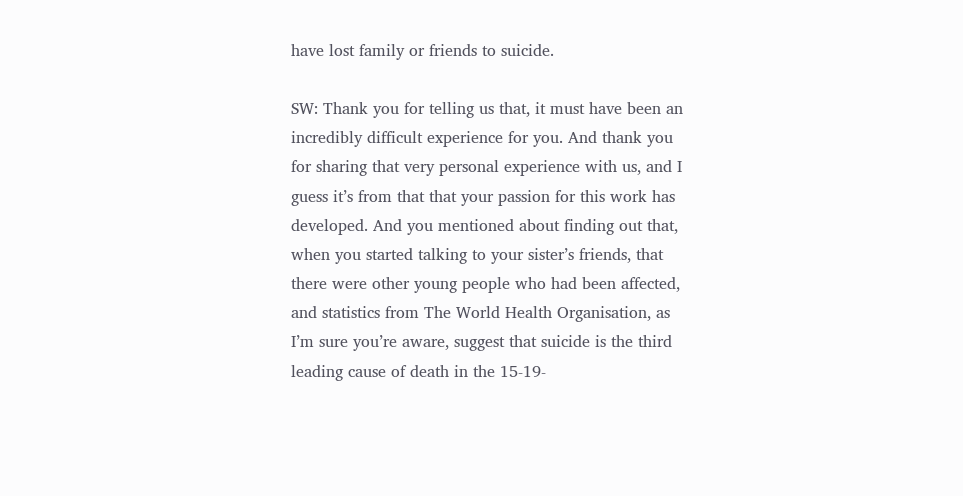have lost family or friends to suicide.

SW: Thank you for telling us that, it must have been an incredibly difficult experience for you. And thank you for sharing that very personal experience with us, and I guess it’s from that that your passion for this work has developed. And you mentioned about finding out that, when you started talking to your sister’s friends, that there were other young people who had been affected, and statistics from The World Health Organisation, as I’m sure you’re aware, suggest that suicide is the third leading cause of death in the 15-19-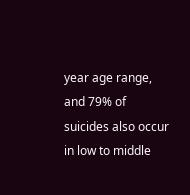year age range, and 79% of suicides also occur in low to middle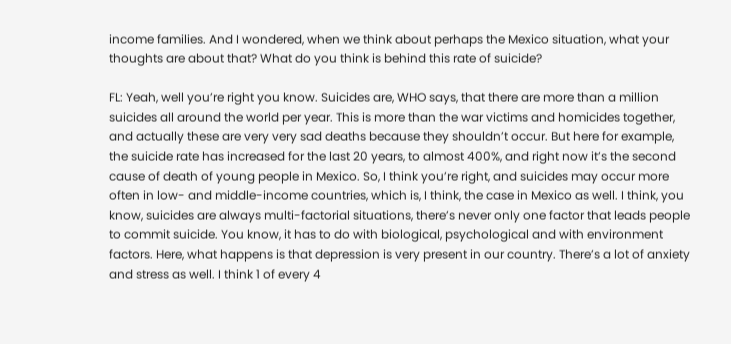income families. And I wondered, when we think about perhaps the Mexico situation, what your thoughts are about that? What do you think is behind this rate of suicide?

FL: Yeah, well you’re right you know. Suicides are, WHO says, that there are more than a million suicides all around the world per year. This is more than the war victims and homicides together, and actually these are very very sad deaths because they shouldn’t occur. But here for example, the suicide rate has increased for the last 20 years, to almost 400%, and right now it’s the second cause of death of young people in Mexico. So, I think you’re right, and suicides may occur more often in low- and middle-income countries, which is, I think, the case in Mexico as well. I think, you know, suicides are always multi-factorial situations, there’s never only one factor that leads people to commit suicide. You know, it has to do with biological, psychological and with environment factors. Here, what happens is that depression is very present in our country. There’s a lot of anxiety and stress as well. I think 1 of every 4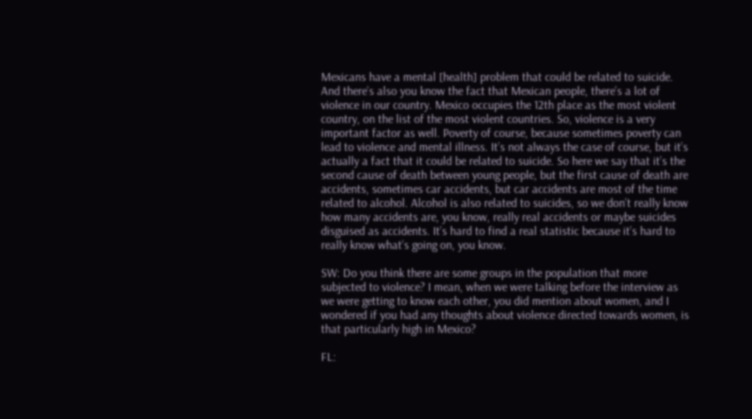Mexicans have a mental [health] problem that could be related to suicide. And there’s also you know the fact that Mexican people, there’s a lot of violence in our country. Mexico occupies the 12th place as the most violent country, on the list of the most violent countries. So, violence is a very important factor as well. Poverty of course, because sometimes poverty can lead to violence and mental illness. It’s not always the case of course, but it’s actually a fact that it could be related to suicide. So here we say that it’s the second cause of death between young people, but the first cause of death are accidents, sometimes car accidents, but car accidents are most of the time related to alcohol. Alcohol is also related to suicides, so we don’t really know how many accidents are, you know, really real accidents or maybe suicides disguised as accidents. It’s hard to find a real statistic because it’s hard to really know what’s going on, you know.

SW: Do you think there are some groups in the population that more subjected to violence? I mean, when we were talking before the interview as we were getting to know each other, you did mention about women, and I wondered if you had any thoughts about violence directed towards women, is that particularly high in Mexico?

FL: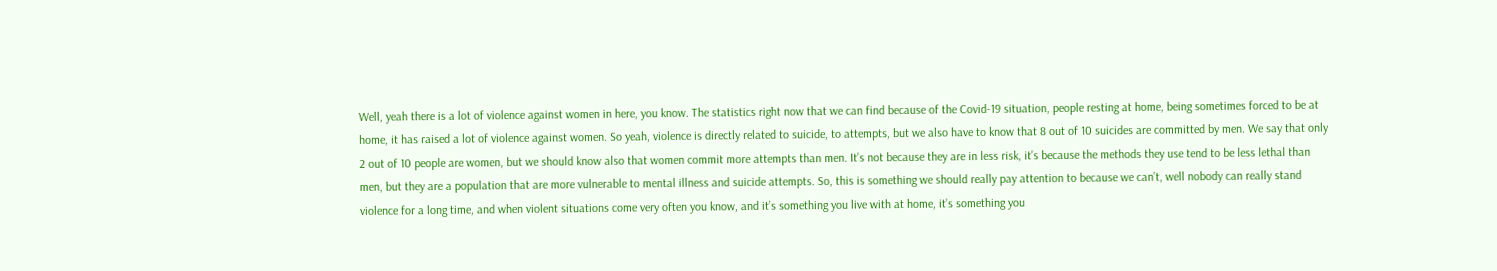Well, yeah there is a lot of violence against women in here, you know. The statistics right now that we can find because of the Covid-19 situation, people resting at home, being sometimes forced to be at home, it has raised a lot of violence against women. So yeah, violence is directly related to suicide, to attempts, but we also have to know that 8 out of 10 suicides are committed by men. We say that only 2 out of 10 people are women, but we should know also that women commit more attempts than men. It’s not because they are in less risk, it’s because the methods they use tend to be less lethal than men, but they are a population that are more vulnerable to mental illness and suicide attempts. So, this is something we should really pay attention to because we can’t, well nobody can really stand violence for a long time, and when violent situations come very often you know, and it’s something you live with at home, it’s something you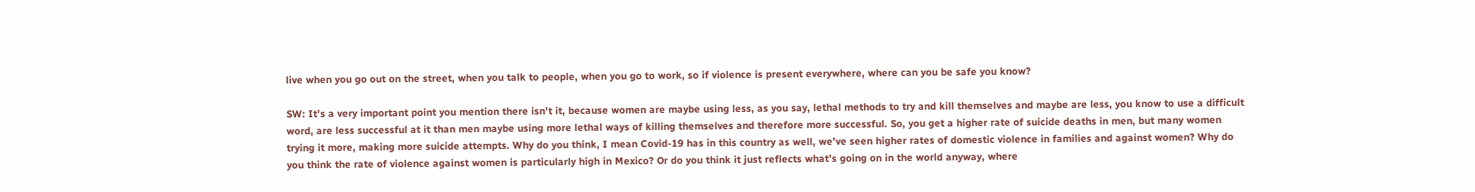live when you go out on the street, when you talk to people, when you go to work, so if violence is present everywhere, where can you be safe you know?

SW: It’s a very important point you mention there isn’t it, because women are maybe using less, as you say, lethal methods to try and kill themselves and maybe are less, you know to use a difficult word, are less successful at it than men maybe using more lethal ways of killing themselves and therefore more successful. So, you get a higher rate of suicide deaths in men, but many women trying it more, making more suicide attempts. Why do you think, I mean Covid-19 has in this country as well, we’ve seen higher rates of domestic violence in families and against women? Why do you think the rate of violence against women is particularly high in Mexico? Or do you think it just reflects what’s going on in the world anyway, where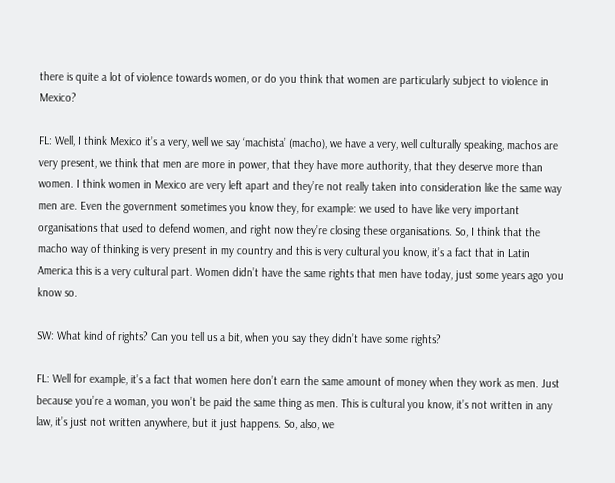there is quite a lot of violence towards women, or do you think that women are particularly subject to violence in Mexico?

FL: Well, I think Mexico it’s a very, well we say ‘machista’ (macho), we have a very, well culturally speaking, machos are very present, we think that men are more in power, that they have more authority, that they deserve more than women. I think women in Mexico are very left apart and they’re not really taken into consideration like the same way men are. Even the government sometimes you know they, for example: we used to have like very important organisations that used to defend women, and right now they’re closing these organisations. So, I think that the macho way of thinking is very present in my country and this is very cultural you know, it’s a fact that in Latin America this is a very cultural part. Women didn’t have the same rights that men have today, just some years ago you know so.

SW: What kind of rights? Can you tell us a bit, when you say they didn’t have some rights?

FL: Well for example, it’s a fact that women here don’t earn the same amount of money when they work as men. Just because you’re a woman, you won’t be paid the same thing as men. This is cultural you know, it’s not written in any law, it’s just not written anywhere, but it just happens. So, also, we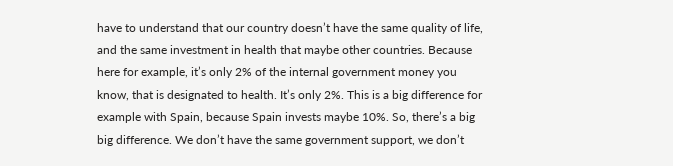have to understand that our country doesn’t have the same quality of life, and the same investment in health that maybe other countries. Because here for example, it’s only 2% of the internal government money you know, that is designated to health. It’s only 2%. This is a big difference for example with Spain, because Spain invests maybe 10%. So, there’s a big big difference. We don’t have the same government support, we don’t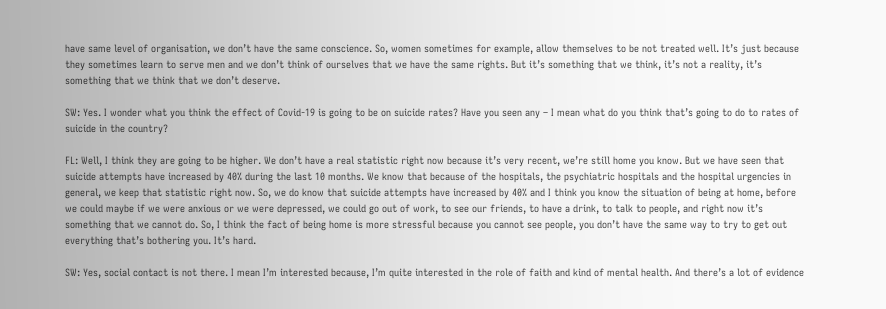have same level of organisation, we don’t have the same conscience. So, women sometimes for example, allow themselves to be not treated well. It’s just because they sometimes learn to serve men and we don’t think of ourselves that we have the same rights. But it’s something that we think, it’s not a reality, it’s something that we think that we don’t deserve.

SW: Yes. I wonder what you think the effect of Covid-19 is going to be on suicide rates? Have you seen any – I mean what do you think that’s going to do to rates of suicide in the country?

FL: Well, I think they are going to be higher. We don’t have a real statistic right now because it’s very recent, we’re still home you know. But we have seen that suicide attempts have increased by 40% during the last 10 months. We know that because of the hospitals, the psychiatric hospitals and the hospital urgencies in general, we keep that statistic right now. So, we do know that suicide attempts have increased by 40% and I think you know the situation of being at home, before we could maybe if we were anxious or we were depressed, we could go out of work, to see our friends, to have a drink, to talk to people, and right now it’s something that we cannot do. So, I think the fact of being home is more stressful because you cannot see people, you don’t have the same way to try to get out everything that’s bothering you. It’s hard.

SW: Yes, social contact is not there. I mean I’m interested because, I’m quite interested in the role of faith and kind of mental health. And there’s a lot of evidence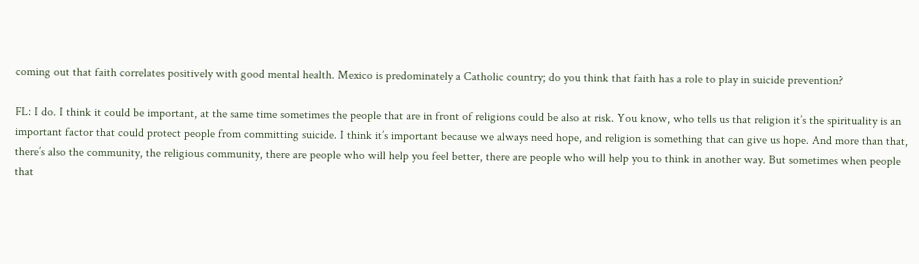coming out that faith correlates positively with good mental health. Mexico is predominately a Catholic country; do you think that faith has a role to play in suicide prevention?

FL: I do. I think it could be important, at the same time sometimes the people that are in front of religions could be also at risk. You know, who tells us that religion it’s the spirituality is an important factor that could protect people from committing suicide. I think it’s important because we always need hope, and religion is something that can give us hope. And more than that, there’s also the community, the religious community, there are people who will help you feel better, there are people who will help you to think in another way. But sometimes when people that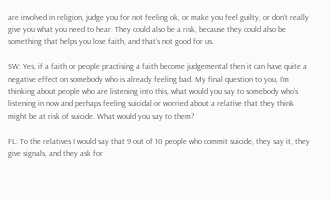are involved in religion, judge you for not feeling ok, or make you feel guilty, or don’t really give you what you need to hear. They could also be a risk, because they could also be something that helps you lose faith, and that’s not good for us.

SW: Yes, if a faith or people practising a faith become judgemental then it can have quite a negative effect on somebody who is already feeling bad. My final question to you, I’m thinking about people who are listening into this, what would you say to somebody who’s listening in now and perhaps feeling suicidal or worried about a relative that they think might be at risk of suicide. What would you say to them?

FL: To the relatives I would say that 9 out of 10 people who commit suicide, they say it, they give signals, and they ask for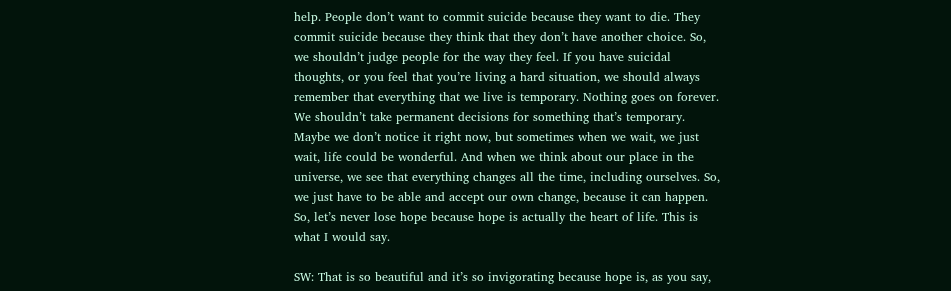help. People don’t want to commit suicide because they want to die. They commit suicide because they think that they don’t have another choice. So, we shouldn’t judge people for the way they feel. If you have suicidal thoughts, or you feel that you’re living a hard situation, we should always remember that everything that we live is temporary. Nothing goes on forever. We shouldn’t take permanent decisions for something that’s temporary. Maybe we don’t notice it right now, but sometimes when we wait, we just wait, life could be wonderful. And when we think about our place in the universe, we see that everything changes all the time, including ourselves. So, we just have to be able and accept our own change, because it can happen. So, let’s never lose hope because hope is actually the heart of life. This is what I would say.

SW: That is so beautiful and it’s so invigorating because hope is, as you say,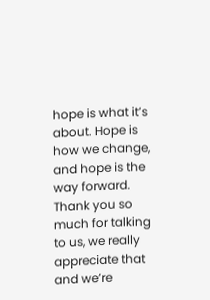hope is what it’s about. Hope is how we change, and hope is the way forward. Thank you so much for talking to us, we really appreciate that and we’re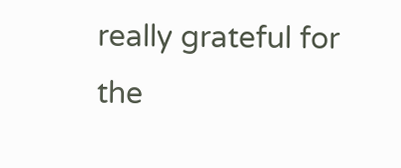really grateful for the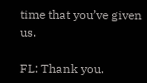time that you’ve given us.

FL: Thank you.